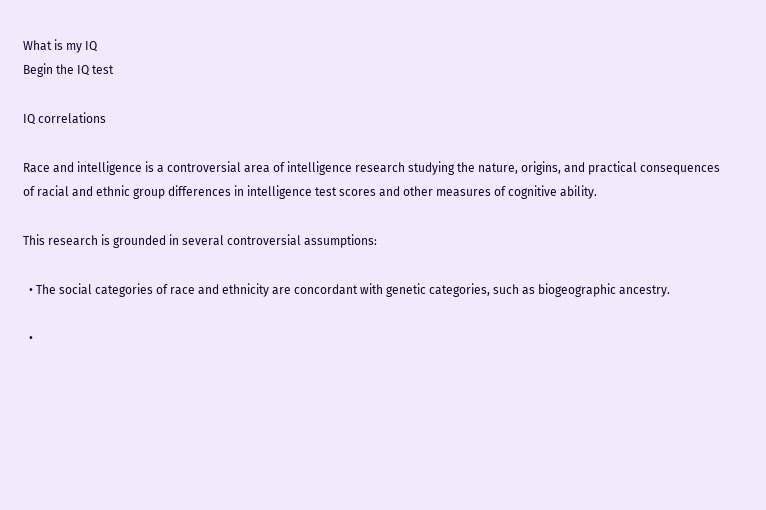What is my IQ
Begin the IQ test

IQ correlations

Race and intelligence is a controversial area of intelligence research studying the nature, origins, and practical consequences of racial and ethnic group differences in intelligence test scores and other measures of cognitive ability.

This research is grounded in several controversial assumptions:

  • The social categories of race and ethnicity are concordant with genetic categories, such as biogeographic ancestry.

  •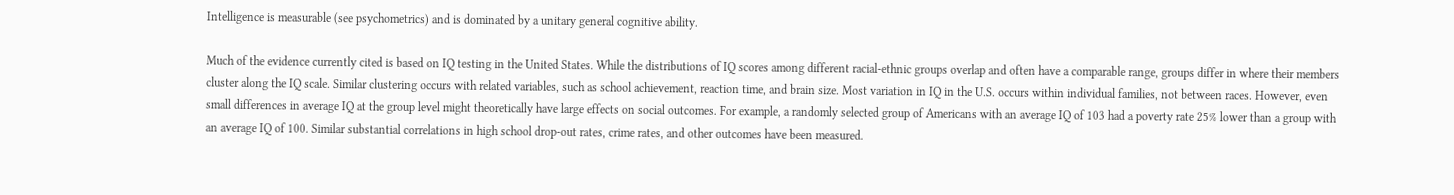Intelligence is measurable (see psychometrics) and is dominated by a unitary general cognitive ability.

Much of the evidence currently cited is based on IQ testing in the United States. While the distributions of IQ scores among different racial-ethnic groups overlap and often have a comparable range, groups differ in where their members cluster along the IQ scale. Similar clustering occurs with related variables, such as school achievement, reaction time, and brain size. Most variation in IQ in the U.S. occurs within individual families, not between races. However, even small differences in average IQ at the group level might theoretically have large effects on social outcomes. For example, a randomly selected group of Americans with an average IQ of 103 had a poverty rate 25% lower than a group with an average IQ of 100. Similar substantial correlations in high school drop-out rates, crime rates, and other outcomes have been measured.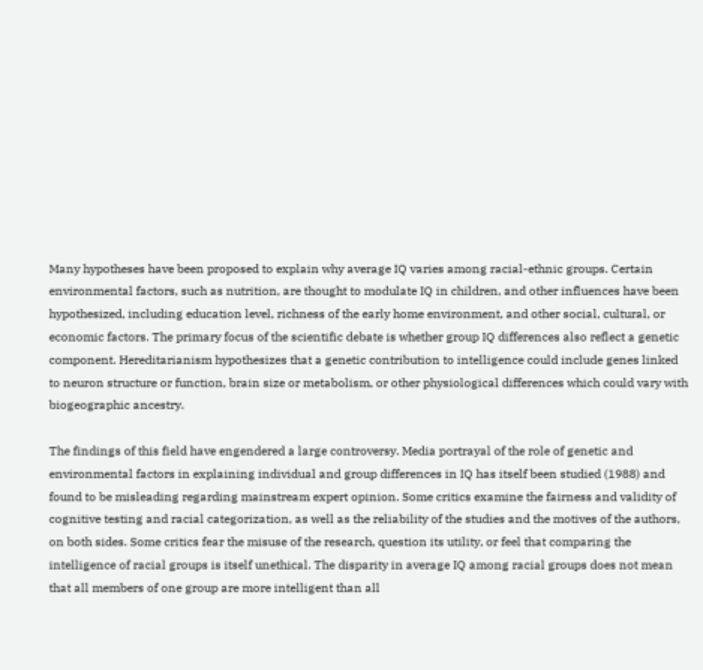Many hypotheses have been proposed to explain why average IQ varies among racial-ethnic groups. Certain environmental factors, such as nutrition, are thought to modulate IQ in children, and other influences have been hypothesized, including education level, richness of the early home environment, and other social, cultural, or economic factors. The primary focus of the scientific debate is whether group IQ differences also reflect a genetic component. Hereditarianism hypothesizes that a genetic contribution to intelligence could include genes linked to neuron structure or function, brain size or metabolism, or other physiological differences which could vary with biogeographic ancestry.

The findings of this field have engendered a large controversy. Media portrayal of the role of genetic and environmental factors in explaining individual and group differences in IQ has itself been studied (1988) and found to be misleading regarding mainstream expert opinion. Some critics examine the fairness and validity of cognitive testing and racial categorization, as well as the reliability of the studies and the motives of the authors, on both sides. Some critics fear the misuse of the research, question its utility, or feel that comparing the intelligence of racial groups is itself unethical. The disparity in average IQ among racial groups does not mean that all members of one group are more intelligent than all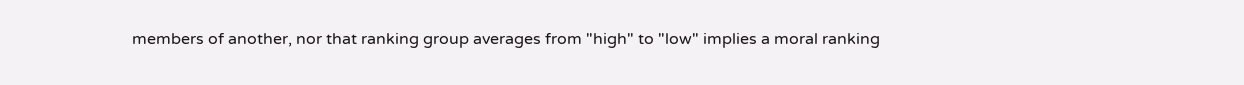members of another, nor that ranking group averages from "high" to "low" implies a moral ranking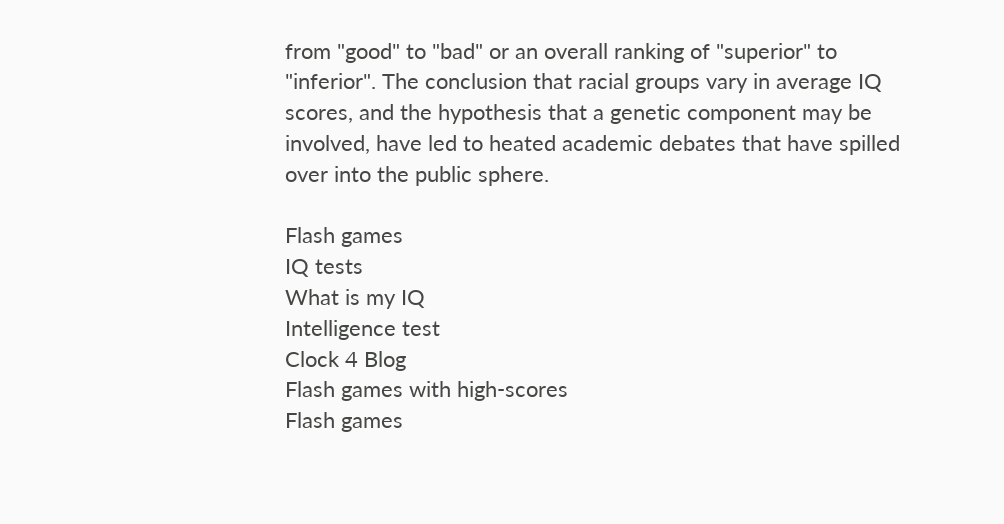from "good" to "bad" or an overall ranking of "superior" to "inferior". The conclusion that racial groups vary in average IQ scores, and the hypothesis that a genetic component may be involved, have led to heated academic debates that have spilled over into the public sphere.

Flash games
IQ tests
What is my IQ
Intelligence test
Clock 4 Blog
Flash games with high-scores
Flash games